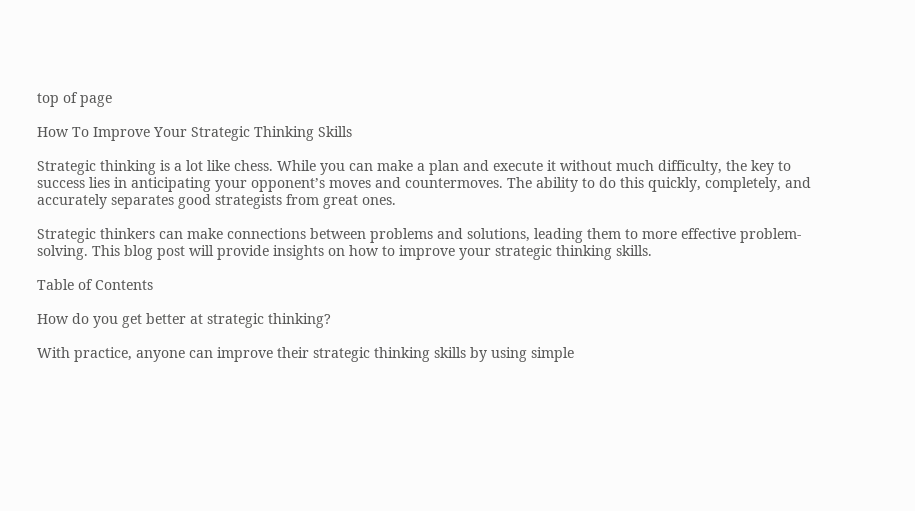top of page

How To Improve Your Strategic Thinking Skills

Strategic thinking is a lot like chess. While you can make a plan and execute it without much difficulty, the key to success lies in anticipating your opponent’s moves and countermoves. The ability to do this quickly, completely, and accurately separates good strategists from great ones.

Strategic thinkers can make connections between problems and solutions, leading them to more effective problem-solving. This blog post will provide insights on how to improve your strategic thinking skills.

Table of Contents

How do you get better at strategic thinking?

With practice, anyone can improve their strategic thinking skills by using simple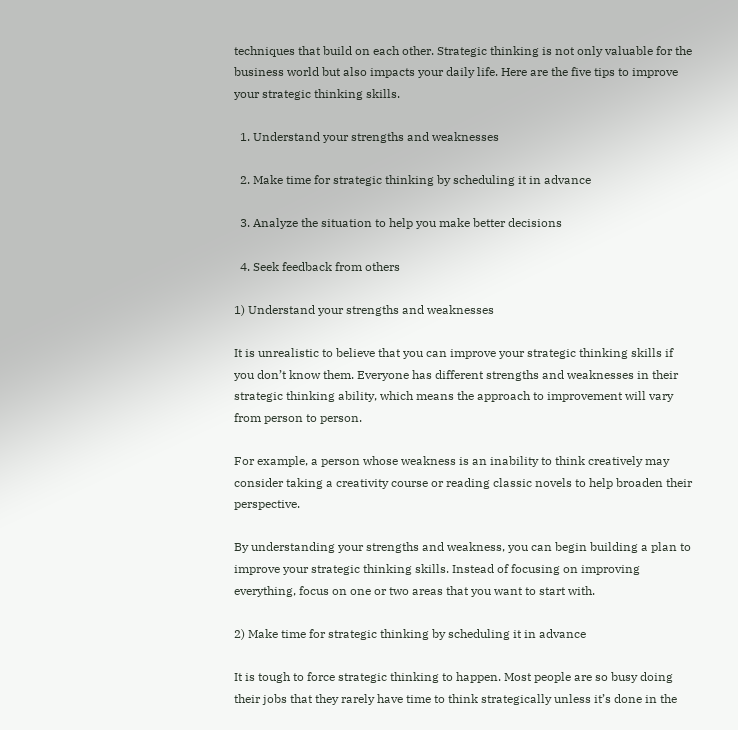techniques that build on each other. Strategic thinking is not only valuable for the business world but also impacts your daily life. Here are the five tips to improve your strategic thinking skills.

  1. Understand your strengths and weaknesses

  2. Make time for strategic thinking by scheduling it in advance

  3. Analyze the situation to help you make better decisions

  4. Seek feedback from others

1) Understand your strengths and weaknesses

It is unrealistic to believe that you can improve your strategic thinking skills if you don’t know them. Everyone has different strengths and weaknesses in their strategic thinking ability, which means the approach to improvement will vary from person to person.

For example, a person whose weakness is an inability to think creatively may consider taking a creativity course or reading classic novels to help broaden their perspective.

By understanding your strengths and weakness, you can begin building a plan to improve your strategic thinking skills. Instead of focusing on improving everything, focus on one or two areas that you want to start with.

2) Make time for strategic thinking by scheduling it in advance

It is tough to force strategic thinking to happen. Most people are so busy doing their jobs that they rarely have time to think strategically unless it’s done in the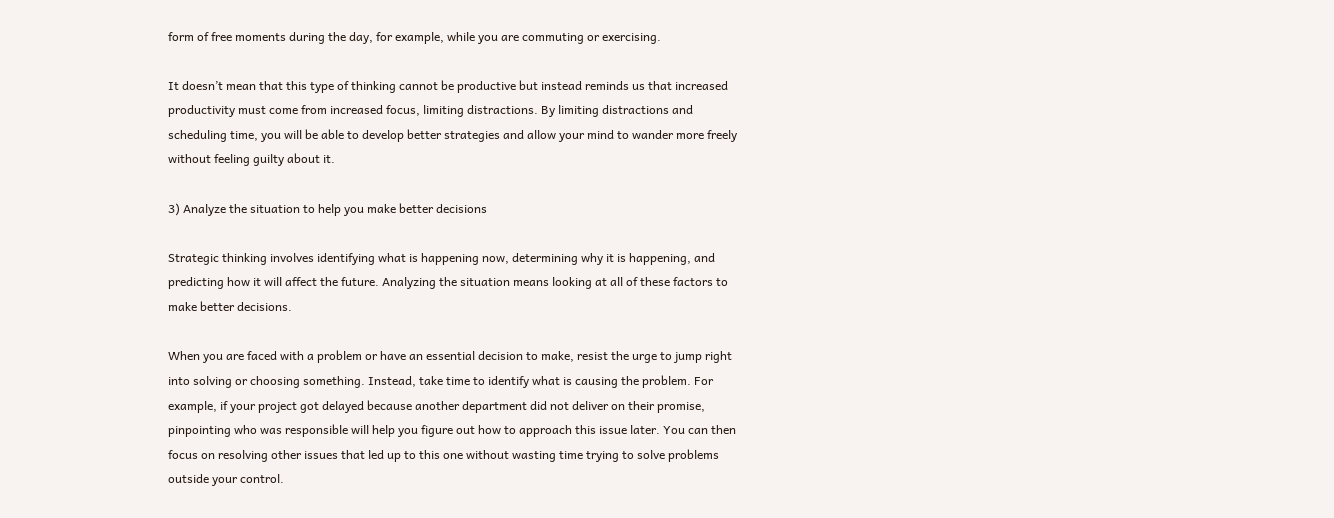form of free moments during the day, for example, while you are commuting or exercising.

It doesn’t mean that this type of thinking cannot be productive but instead reminds us that increased productivity must come from increased focus, limiting distractions. By limiting distractions and scheduling time, you will be able to develop better strategies and allow your mind to wander more freely without feeling guilty about it.

3) Analyze the situation to help you make better decisions

Strategic thinking involves identifying what is happening now, determining why it is happening, and predicting how it will affect the future. Analyzing the situation means looking at all of these factors to make better decisions.

When you are faced with a problem or have an essential decision to make, resist the urge to jump right into solving or choosing something. Instead, take time to identify what is causing the problem. For example, if your project got delayed because another department did not deliver on their promise, pinpointing who was responsible will help you figure out how to approach this issue later. You can then focus on resolving other issues that led up to this one without wasting time trying to solve problems outside your control.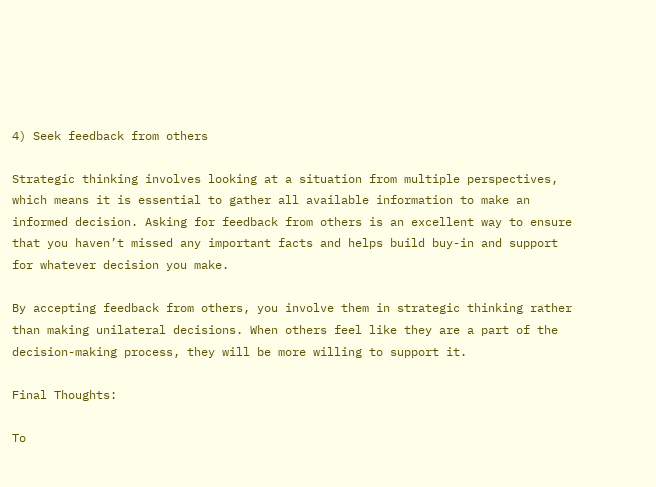4) Seek feedback from others

Strategic thinking involves looking at a situation from multiple perspectives, which means it is essential to gather all available information to make an informed decision. Asking for feedback from others is an excellent way to ensure that you haven’t missed any important facts and helps build buy-in and support for whatever decision you make.

By accepting feedback from others, you involve them in strategic thinking rather than making unilateral decisions. When others feel like they are a part of the decision-making process, they will be more willing to support it.

Final Thoughts:

To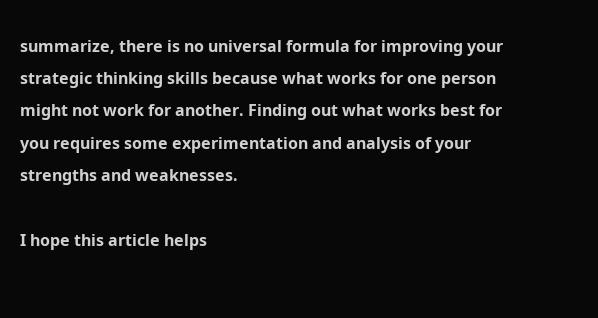summarize, there is no universal formula for improving your strategic thinking skills because what works for one person might not work for another. Finding out what works best for you requires some experimentation and analysis of your strengths and weaknesses.

I hope this article helps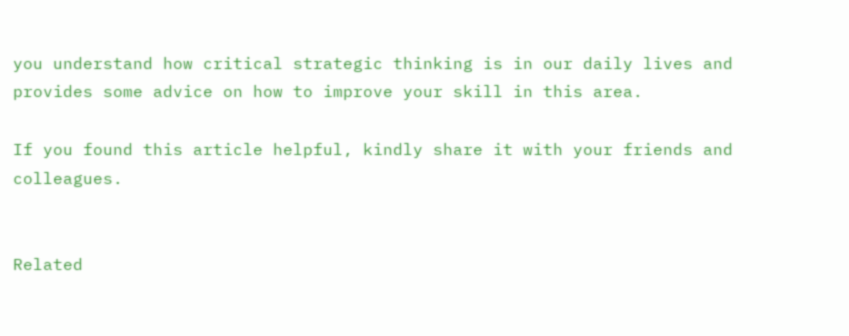you understand how critical strategic thinking is in our daily lives and provides some advice on how to improve your skill in this area.

If you found this article helpful, kindly share it with your friends and colleagues.


Related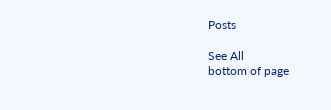Posts

See All
bottom of page